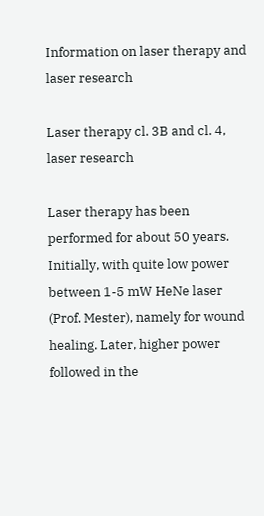Information on laser therapy and laser research

Laser therapy cl. 3B and cl. 4, laser research

Laser therapy has been performed for about 50 years. Initially, with quite low power between 1-5 mW HeNe laser (Prof. Mester), namely for wound healing. Later, higher power followed in the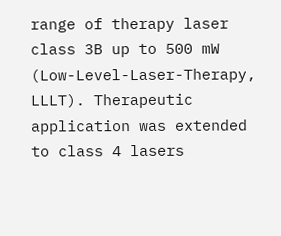range of therapy laser class 3B up to 500 mW (Low-Level-Laser-Therapy, LLLT). Therapeutic application was extended to class 4 lasers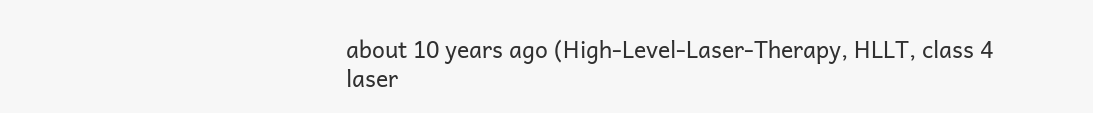about 10 years ago (High-Level-Laser-Therapy, HLLT, class 4 laser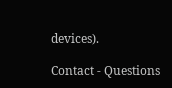devices).

Contact - Questions